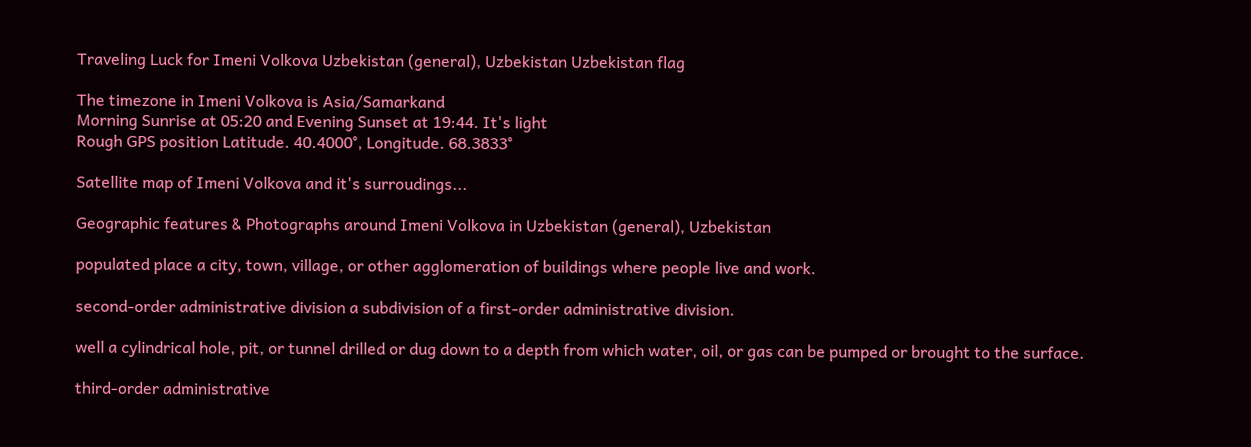Traveling Luck for Imeni Volkova Uzbekistan (general), Uzbekistan Uzbekistan flag

The timezone in Imeni Volkova is Asia/Samarkand
Morning Sunrise at 05:20 and Evening Sunset at 19:44. It's light
Rough GPS position Latitude. 40.4000°, Longitude. 68.3833°

Satellite map of Imeni Volkova and it's surroudings...

Geographic features & Photographs around Imeni Volkova in Uzbekistan (general), Uzbekistan

populated place a city, town, village, or other agglomeration of buildings where people live and work.

second-order administrative division a subdivision of a first-order administrative division.

well a cylindrical hole, pit, or tunnel drilled or dug down to a depth from which water, oil, or gas can be pumped or brought to the surface.

third-order administrative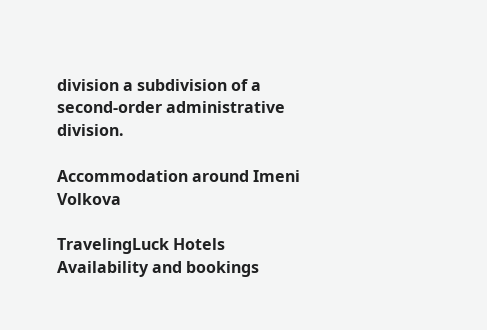division a subdivision of a second-order administrative division.

Accommodation around Imeni Volkova

TravelingLuck Hotels
Availability and bookings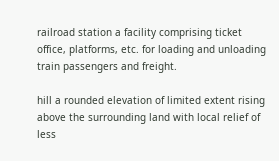railroad station a facility comprising ticket office, platforms, etc. for loading and unloading train passengers and freight.

hill a rounded elevation of limited extent rising above the surrounding land with local relief of less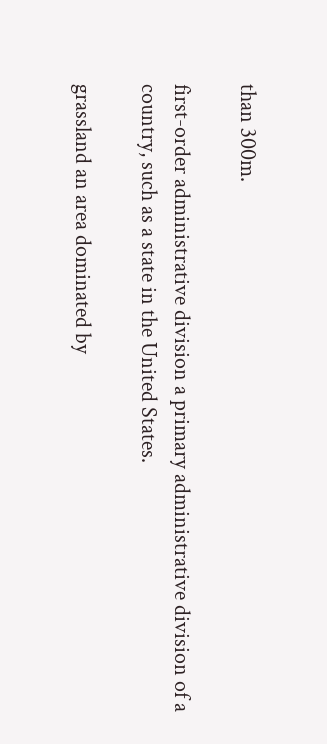than 300m.

first-order administrative division a primary administrative division of a country, such as a state in the United States.

grassland an area dominated by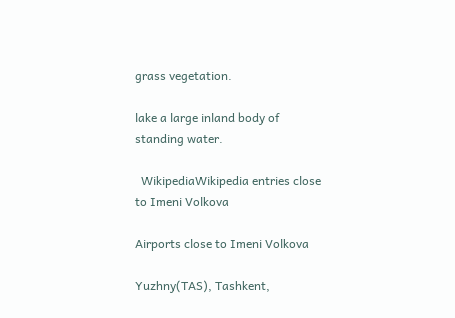grass vegetation.

lake a large inland body of standing water.

  WikipediaWikipedia entries close to Imeni Volkova

Airports close to Imeni Volkova

Yuzhny(TAS), Tashkent,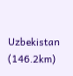Uzbekistan (146.2km)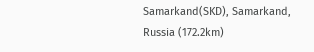Samarkand(SKD), Samarkand, Russia (172.2km)